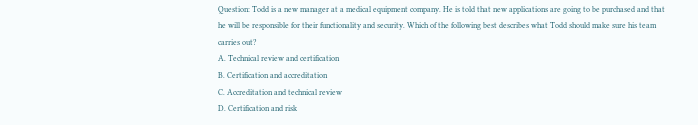Question: Todd is a new manager at a medical equipment company. He is told that new applications are going to be purchased and that he will be responsible for their functionality and security. Which of the following best describes what Todd should make sure his team carries out?
A. Technical review and certification
B. Certification and accreditation
C. Accreditation and technical review
D. Certification and risk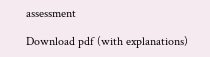assessment

Download pdf (with explanations)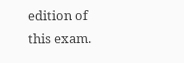edition of this exam.